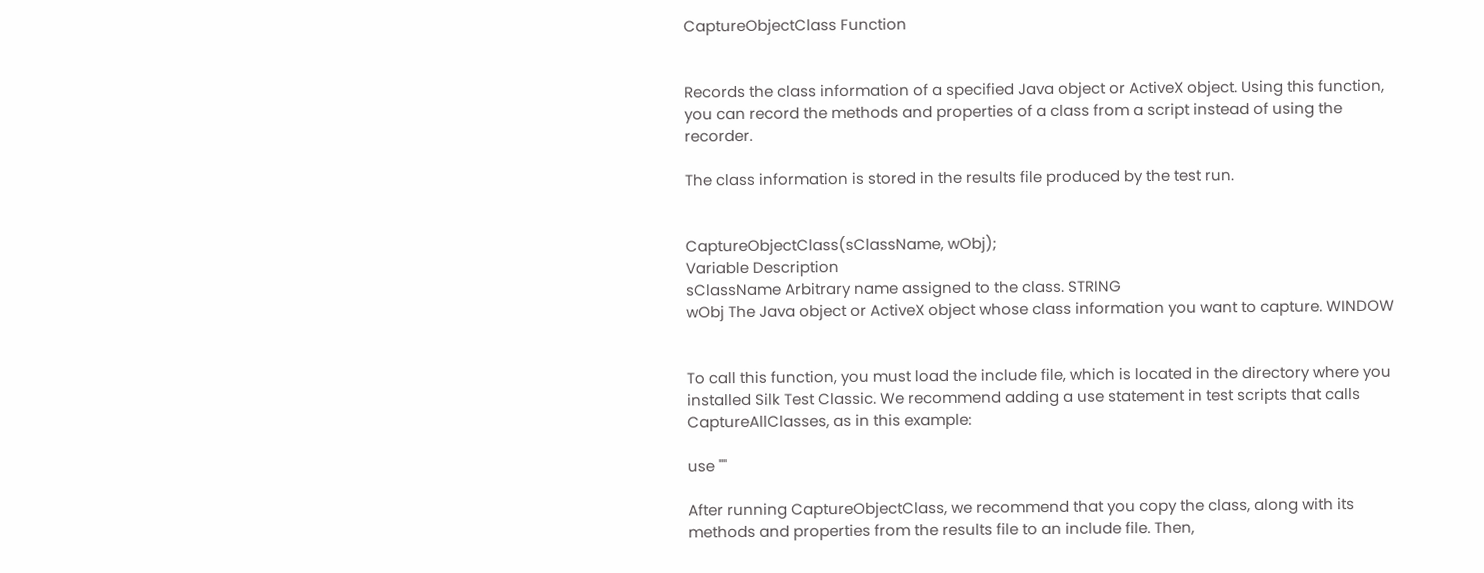CaptureObjectClass Function


Records the class information of a specified Java object or ActiveX object. Using this function, you can record the methods and properties of a class from a script instead of using the recorder.

The class information is stored in the results file produced by the test run.


CaptureObjectClass(sClassName, wObj);
Variable Description
sClassName Arbitrary name assigned to the class. STRING
wObj The Java object or ActiveX object whose class information you want to capture. WINDOW


To call this function, you must load the include file, which is located in the directory where you installed Silk Test Classic. We recommend adding a use statement in test scripts that calls CaptureAllClasses, as in this example:

use ""

After running CaptureObjectClass, we recommend that you copy the class, along with its methods and properties from the results file to an include file. Then,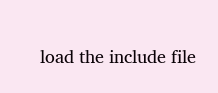load the include file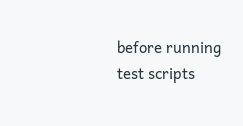before running test scripts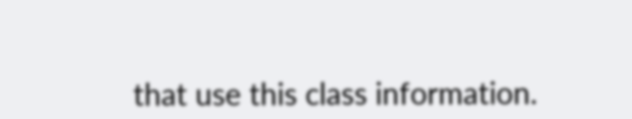that use this class information.